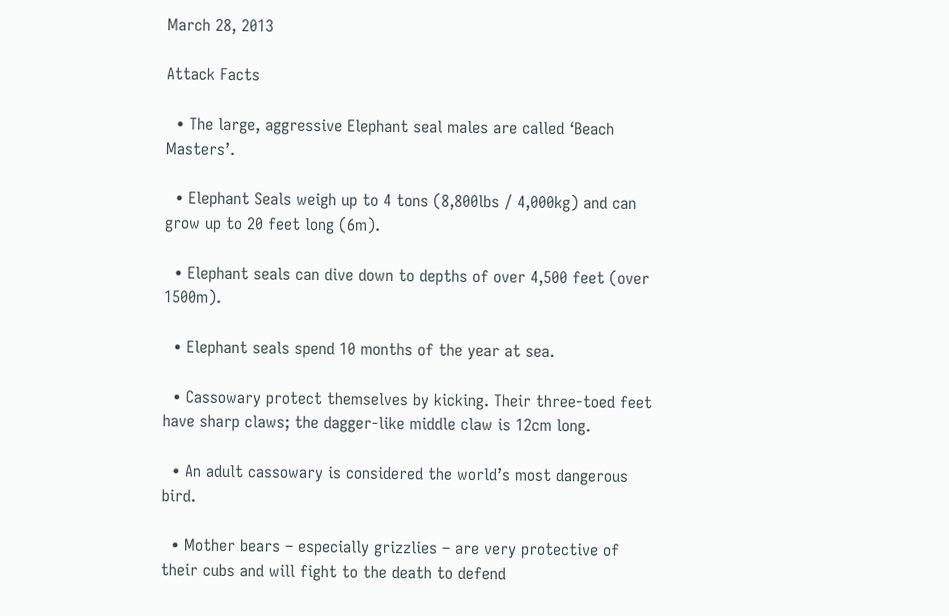March 28, 2013

Attack Facts

  • The large, aggressive Elephant seal males are called ‘Beach Masters’.

  • Elephant Seals weigh up to 4 tons (8,800lbs / 4,000kg) and can grow up to 20 feet long (6m).

  • Elephant seals can dive down to depths of over 4,500 feet (over 1500m).

  • Elephant seals spend 10 months of the year at sea.

  • Cassowary protect themselves by kicking. Their three-toed feet have sharp claws; the dagger-like middle claw is 12cm long.

  • An adult cassowary is considered the world’s most dangerous bird.

  • Mother bears – especially grizzlies – are very protective of their cubs and will fight to the death to defend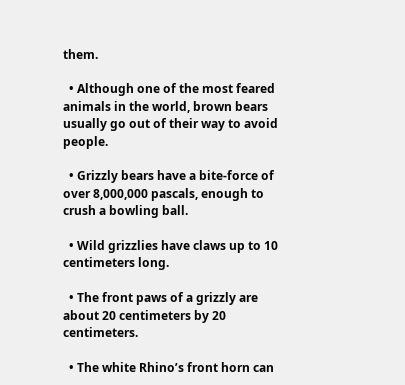them.

  • Although one of the most feared animals in the world, brown bears usually go out of their way to avoid people.

  • Grizzly bears have a bite-force of over 8,000,000 pascals, enough to crush a bowling ball.

  • Wild grizzlies have claws up to 10 centimeters long.

  • The front paws of a grizzly are about 20 centimeters by 20 centimeters.

  • The white Rhino’s front horn can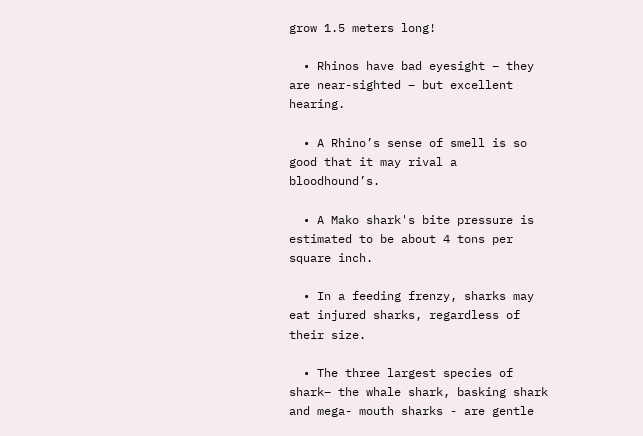grow 1.5 meters long!

  • Rhinos have bad eyesight – they are near-sighted – but excellent hearing.

  • A Rhino’s sense of smell is so good that it may rival a bloodhound’s.

  • A Mako shark's bite pressure is estimated to be about 4 tons per square inch.

  • In a feeding frenzy, sharks may eat injured sharks, regardless of their size.

  • The three largest species of shark– the whale shark, basking shark and mega- mouth sharks - are gentle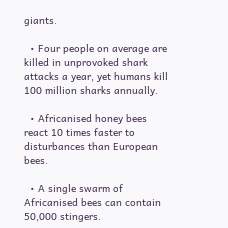giants.

  • Four people on average are killed in unprovoked shark attacks a year, yet humans kill 100 million sharks annually.

  • Africanised honey bees react 10 times faster to disturbances than European bees.

  • A single swarm of Africanised bees can contain 50,000 stingers.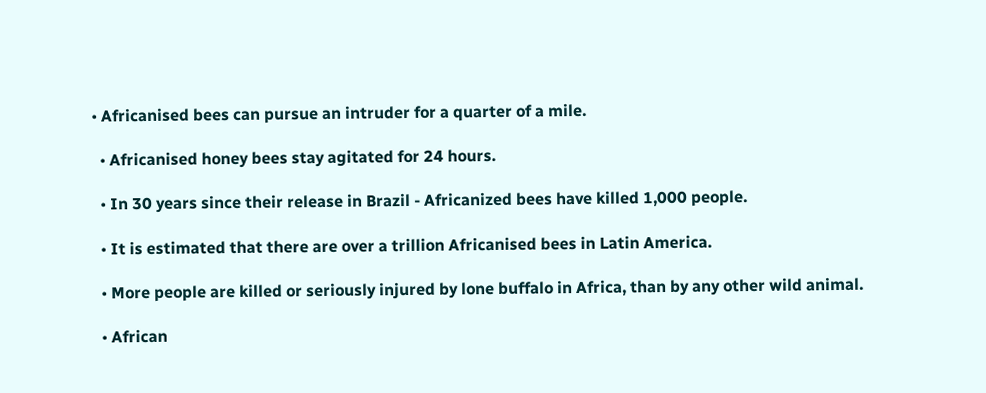• Africanised bees can pursue an intruder for a quarter of a mile.

  • Africanised honey bees stay agitated for 24 hours.

  • In 30 years since their release in Brazil - Africanized bees have killed 1,000 people.

  • It is estimated that there are over a trillion Africanised bees in Latin America.

  • More people are killed or seriously injured by lone buffalo in Africa, than by any other wild animal.

  • African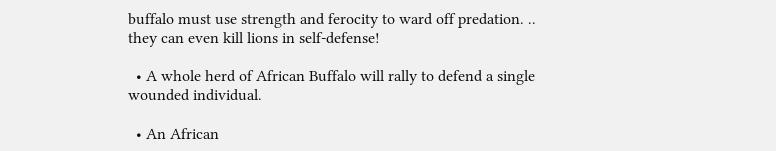buffalo must use strength and ferocity to ward off predation. .. they can even kill lions in self-defense!

  • A whole herd of African Buffalo will rally to defend a single wounded individual.

  • An African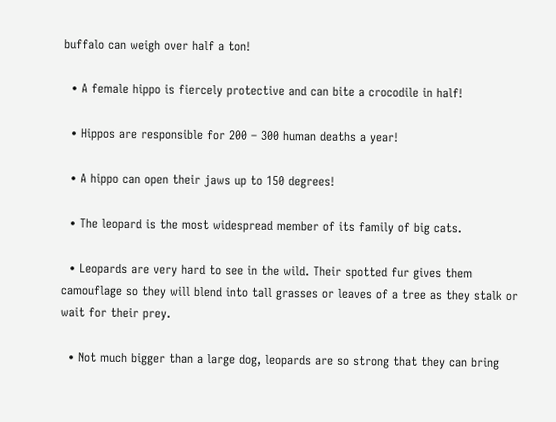buffalo can weigh over half a ton!

  • A female hippo is fiercely protective and can bite a crocodile in half!

  • Hippos are responsible for 200 – 300 human deaths a year!

  • A hippo can open their jaws up to 150 degrees!

  • The leopard is the most widespread member of its family of big cats.

  • Leopards are very hard to see in the wild. Their spotted fur gives them camouflage so they will blend into tall grasses or leaves of a tree as they stalk or wait for their prey.

  • Not much bigger than a large dog, leopards are so strong that they can bring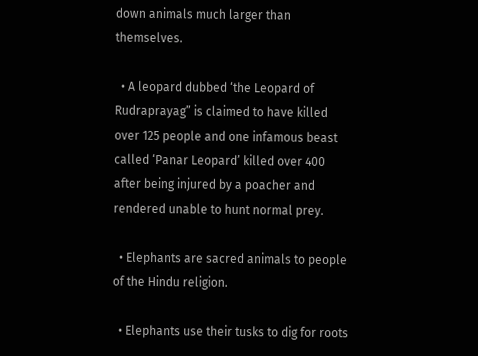down animals much larger than themselves.

  • A leopard dubbed ‘the Leopard of Rudraprayag” is claimed to have killed over 125 people and one infamous beast called ‘Panar Leopard’ killed over 400 after being injured by a poacher and rendered unable to hunt normal prey.

  • Elephants are sacred animals to people of the Hindu religion.

  • Elephants use their tusks to dig for roots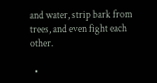and water, strip bark from trees, and even fight each other.

  •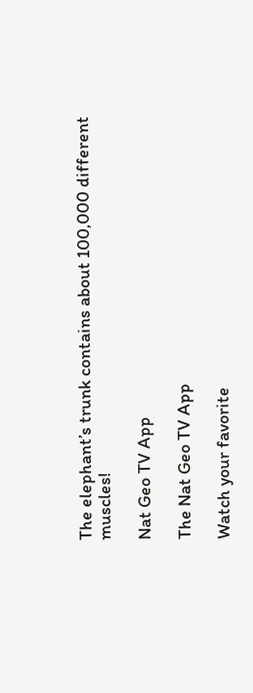The elephant’s trunk contains about 100,000 different muscles!

Nat Geo TV App

The Nat Geo TV App

Watch your favorite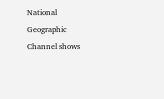National Geographic Channel shows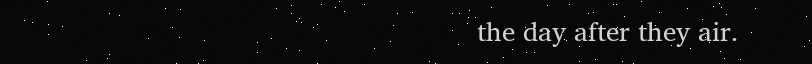the day after they air.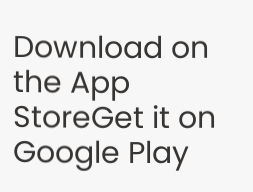Download on the App StoreGet it on Google Play